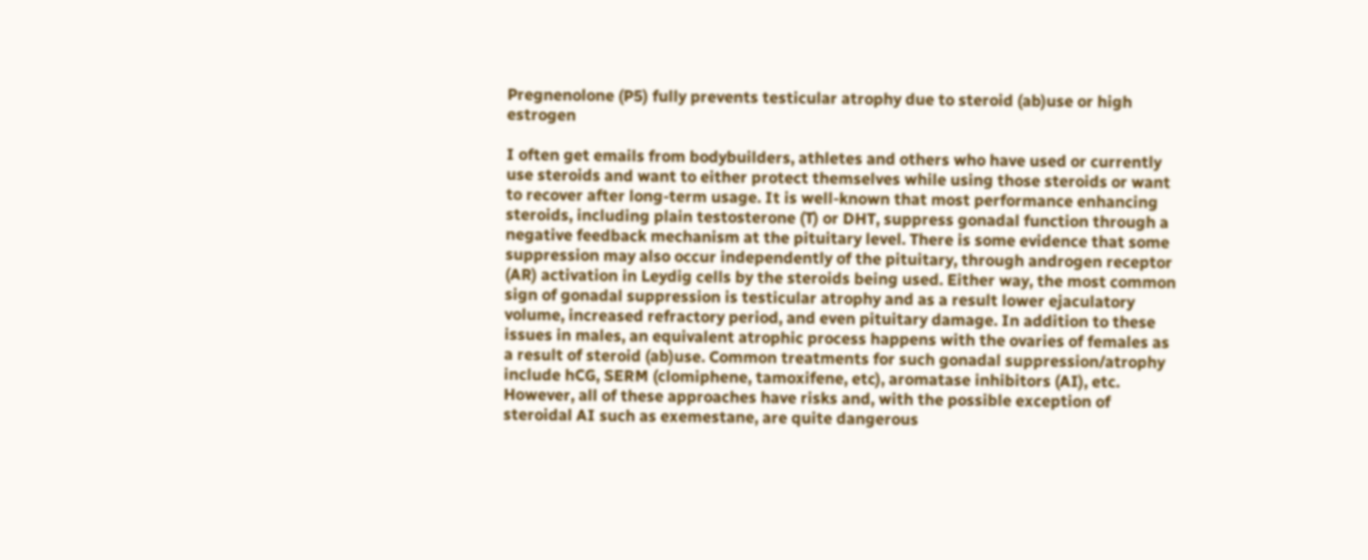Pregnenolone (P5) fully prevents testicular atrophy due to steroid (ab)use or high estrogen

I often get emails from bodybuilders, athletes and others who have used or currently use steroids and want to either protect themselves while using those steroids or want to recover after long-term usage. It is well-known that most performance enhancing steroids, including plain testosterone (T) or DHT, suppress gonadal function through a negative feedback mechanism at the pituitary level. There is some evidence that some suppression may also occur independently of the pituitary, through androgen receptor (AR) activation in Leydig cells by the steroids being used. Either way, the most common sign of gonadal suppression is testicular atrophy and as a result lower ejaculatory volume, increased refractory period, and even pituitary damage. In addition to these issues in males, an equivalent atrophic process happens with the ovaries of females as a result of steroid (ab)use. Common treatments for such gonadal suppression/atrophy include hCG, SERM (clomiphene, tamoxifene, etc), aromatase inhibitors (AI), etc. However, all of these approaches have risks and, with the possible exception of steroidal AI such as exemestane, are quite dangerous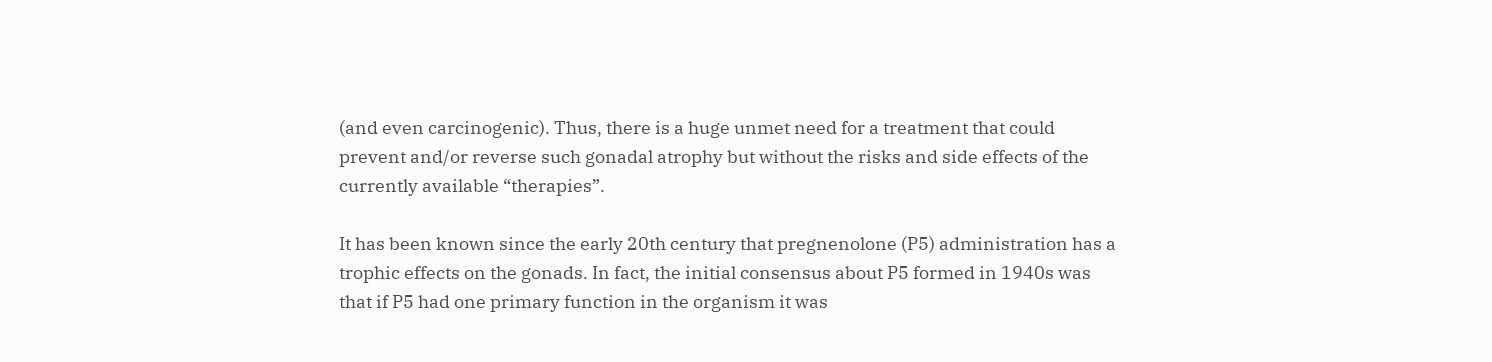(and even carcinogenic). Thus, there is a huge unmet need for a treatment that could prevent and/or reverse such gonadal atrophy but without the risks and side effects of the currently available “therapies”.

It has been known since the early 20th century that pregnenolone (P5) administration has a trophic effects on the gonads. In fact, the initial consensus about P5 formed in 1940s was that if P5 had one primary function in the organism it was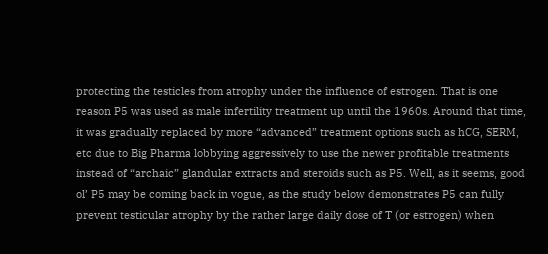protecting the testicles from atrophy under the influence of estrogen. That is one reason P5 was used as male infertility treatment up until the 1960s. Around that time, it was gradually replaced by more “advanced” treatment options such as hCG, SERM, etc due to Big Pharma lobbying aggressively to use the newer profitable treatments instead of “archaic” glandular extracts and steroids such as P5. Well, as it seems, good ol’ P5 may be coming back in vogue, as the study below demonstrates P5 can fully prevent testicular atrophy by the rather large daily dose of T (or estrogen) when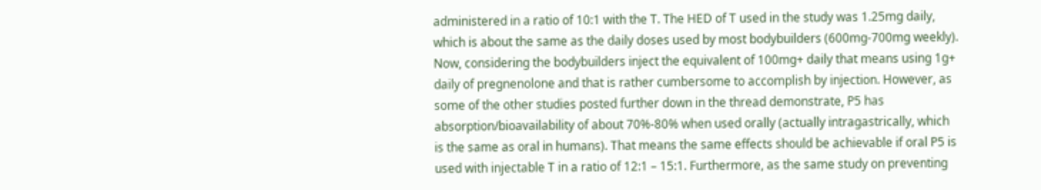administered in a ratio of 10:1 with the T. The HED of T used in the study was 1.25mg daily, which is about the same as the daily doses used by most bodybuilders (600mg-700mg weekly). Now, considering the bodybuilders inject the equivalent of 100mg+ daily that means using 1g+ daily of pregnenolone and that is rather cumbersome to accomplish by injection. However, as some of the other studies posted further down in the thread demonstrate, P5 has absorption/bioavailability of about 70%-80% when used orally (actually intragastrically, which is the same as oral in humans). That means the same effects should be achievable if oral P5 is used with injectable T in a ratio of 12:1 – 15:1. Furthermore, as the same study on preventing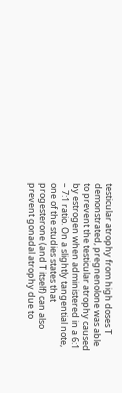testicular atrophy from high doses T demonstrated, pregnenolone was able to prevent the testicular atrophy caused by estrogen when administered in a 6:1 – 7:1 ratio. On a slightly tangential note, one of the studies states that progesterone (and T itself) can also prevent gonadal atrophy due to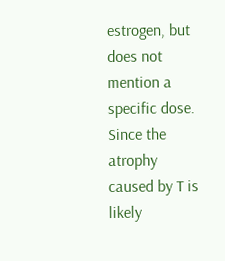estrogen, but does not mention a specific dose. Since the atrophy caused by T is likely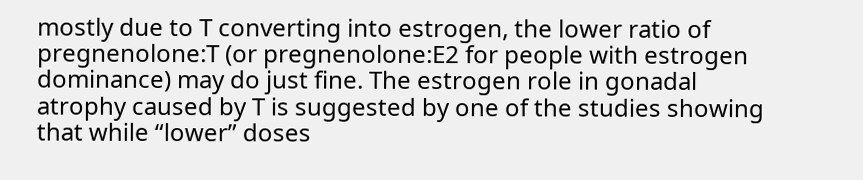mostly due to T converting into estrogen, the lower ratio of pregnenolone:T (or pregnenolone:E2 for people with estrogen dominance) may do just fine. The estrogen role in gonadal atrophy caused by T is suggested by one of the studies showing that while “lower” doses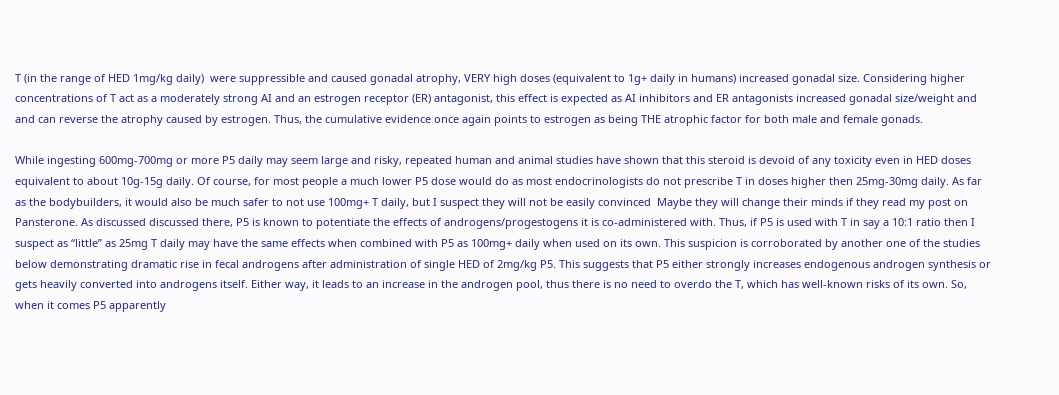T (in the range of HED 1mg/kg daily)  were suppressible and caused gonadal atrophy, VERY high doses (equivalent to 1g+ daily in humans) increased gonadal size. Considering higher concentrations of T act as a moderately strong AI and an estrogen receptor (ER) antagonist, this effect is expected as AI inhibitors and ER antagonists increased gonadal size/weight and and can reverse the atrophy caused by estrogen. Thus, the cumulative evidence once again points to estrogen as being THE atrophic factor for both male and female gonads.

While ingesting 600mg-700mg or more P5 daily may seem large and risky, repeated human and animal studies have shown that this steroid is devoid of any toxicity even in HED doses equivalent to about 10g-15g daily. Of course, for most people a much lower P5 dose would do as most endocrinologists do not prescribe T in doses higher then 25mg-30mg daily. As far as the bodybuilders, it would also be much safer to not use 100mg+ T daily, but I suspect they will not be easily convinced  Maybe they will change their minds if they read my post on Pansterone. As discussed discussed there, P5 is known to potentiate the effects of androgens/progestogens it is co-administered with. Thus, if P5 is used with T in say a 10:1 ratio then I suspect as “little” as 25mg T daily may have the same effects when combined with P5 as 100mg+ daily when used on its own. This suspicion is corroborated by another one of the studies below demonstrating dramatic rise in fecal androgens after administration of single HED of 2mg/kg P5. This suggests that P5 either strongly increases endogenous androgen synthesis or gets heavily converted into androgens itself. Either way, it leads to an increase in the androgen pool, thus there is no need to overdo the T, which has well-known risks of its own. So, when it comes P5 apparently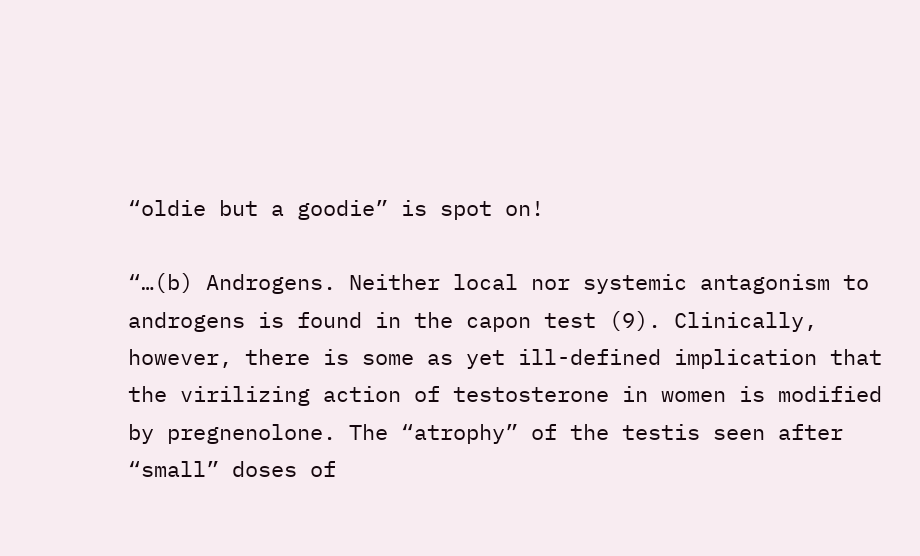“oldie but a goodie” is spot on!

“…(b) Androgens. Neither local nor systemic antagonism to androgens is found in the capon test (9). Clinically, however, there is some as yet ill-defined implication that the virilizing action of testosterone in women is modified by pregnenolone. The “atrophy” of the testis seen after “small” doses of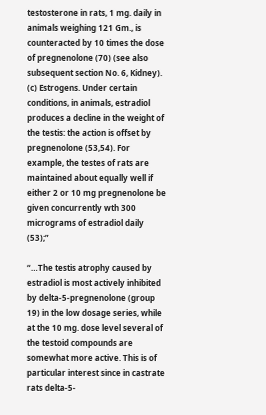testosterone in rats, 1 mg. daily in animals weighing 121 Gm., is counteracted by 10 times the dose of pregnenolone (70) (see also subsequent section No. 6, Kidney). (c) Estrogens. Under certain conditions, in animals, estradiol produces a decline in the weight of the testis: the action is offset by pregnenolone (53,54). For example, the testes of rats are maintained about equally well if either 2 or 10 mg pregnenolone be given concurrently wth 300 micrograms of estradiol daily (53);”

“…The testis atrophy caused by estradiol is most actively inhibited by delta-5-pregnenolone (group 19) in the low dosage series, while at the 10 mg. dose level several of the testoid compounds are somewhat more active. This is of particular interest since in castrate rats delta-5-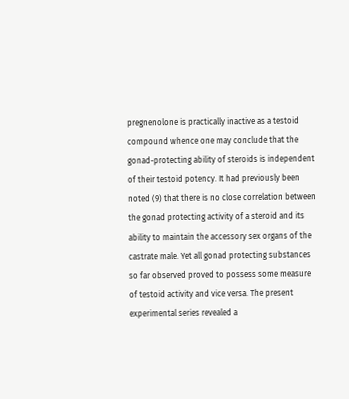pregnenolone is practically inactive as a testoid compound whence one may conclude that the gonad-protecting ability of steroids is independent of their testoid potency. It had previously been noted (9) that there is no close correlation between the gonad protecting activity of a steroid and its ability to maintain the accessory sex organs of the castrate male. Yet all gonad protecting substances so far observed proved to possess some measure of testoid activity and vice versa. The present experimental series revealed a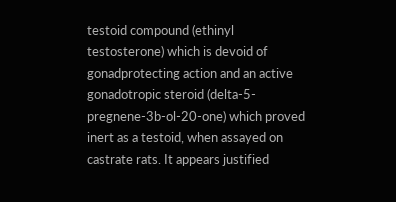testoid compound (ethinyl testosterone) which is devoid of gonadprotecting action and an active gonadotropic steroid (delta-5-pregnene-3b-ol-20-one) which proved inert as a testoid, when assayed on castrate rats. It appears justified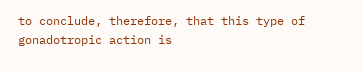to conclude, therefore, that this type of gonadotropic action is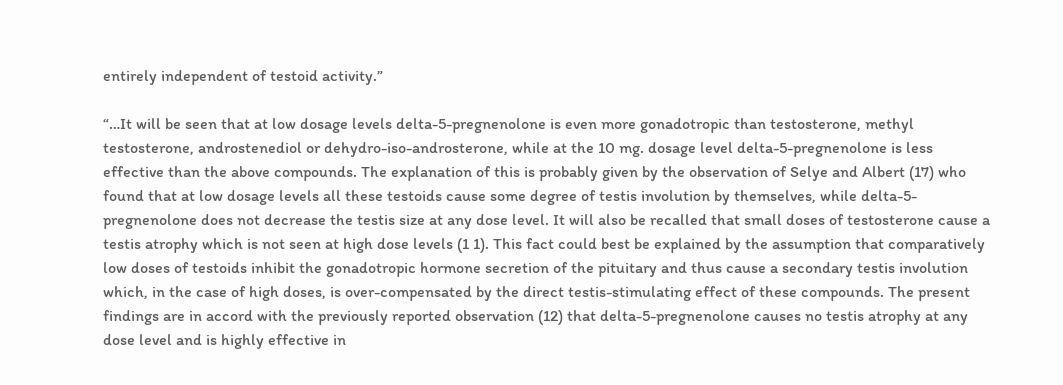entirely independent of testoid activity.”

“…It will be seen that at low dosage levels delta-5-pregnenolone is even more gonadotropic than testosterone, methyl testosterone, androstenediol or dehydro-iso-androsterone, while at the 10 mg. dosage level delta-5-pregnenolone is less effective than the above compounds. The explanation of this is probably given by the observation of Selye and Albert (17) who found that at low dosage levels all these testoids cause some degree of testis involution by themselves, while delta-5-pregnenolone does not decrease the testis size at any dose level. It will also be recalled that small doses of testosterone cause a testis atrophy which is not seen at high dose levels (1 1). This fact could best be explained by the assumption that comparatively low doses of testoids inhibit the gonadotropic hormone secretion of the pituitary and thus cause a secondary testis involution which, in the case of high doses, is over-compensated by the direct testis-stimulating effect of these compounds. The present findings are in accord with the previously reported observation (12) that delta-5-pregnenolone causes no testis atrophy at any dose level and is highly effective in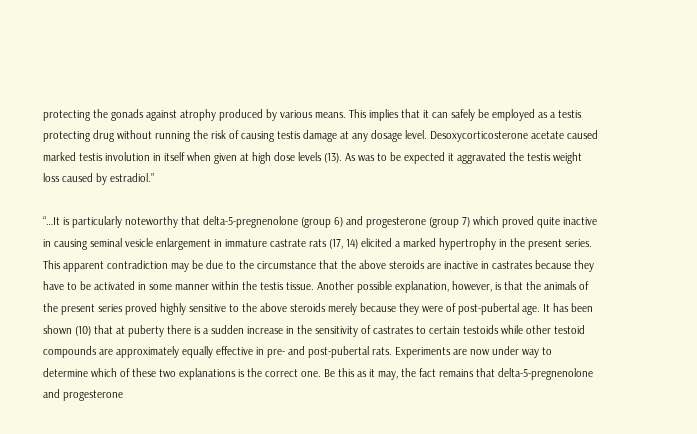protecting the gonads against atrophy produced by various means. This implies that it can safely be employed as a testis protecting drug without running the risk of causing testis damage at any dosage level. Desoxycorticosterone acetate caused marked testis involution in itself when given at high dose levels (13). As was to be expected it aggravated the testis weight loss caused by estradiol.”

“…It is particularly noteworthy that delta-5-pregnenolone (group 6) and progesterone (group 7) which proved quite inactive in causing seminal vesicle enlargement in immature castrate rats (17, 14) elicited a marked hypertrophy in the present series. This apparent contradiction may be due to the circumstance that the above steroids are inactive in castrates because they have to be activated in some manner within the testis tissue. Another possible explanation, however, is that the animals of the present series proved highly sensitive to the above steroids merely because they were of post-pubertal age. It has been shown (10) that at puberty there is a sudden increase in the sensitivity of castrates to certain testoids while other testoid compounds are approximately equally effective in pre- and post-pubertal rats. Experiments are now under way to determine which of these two explanations is the correct one. Be this as it may, the fact remains that delta-5-pregnenolone and progesterone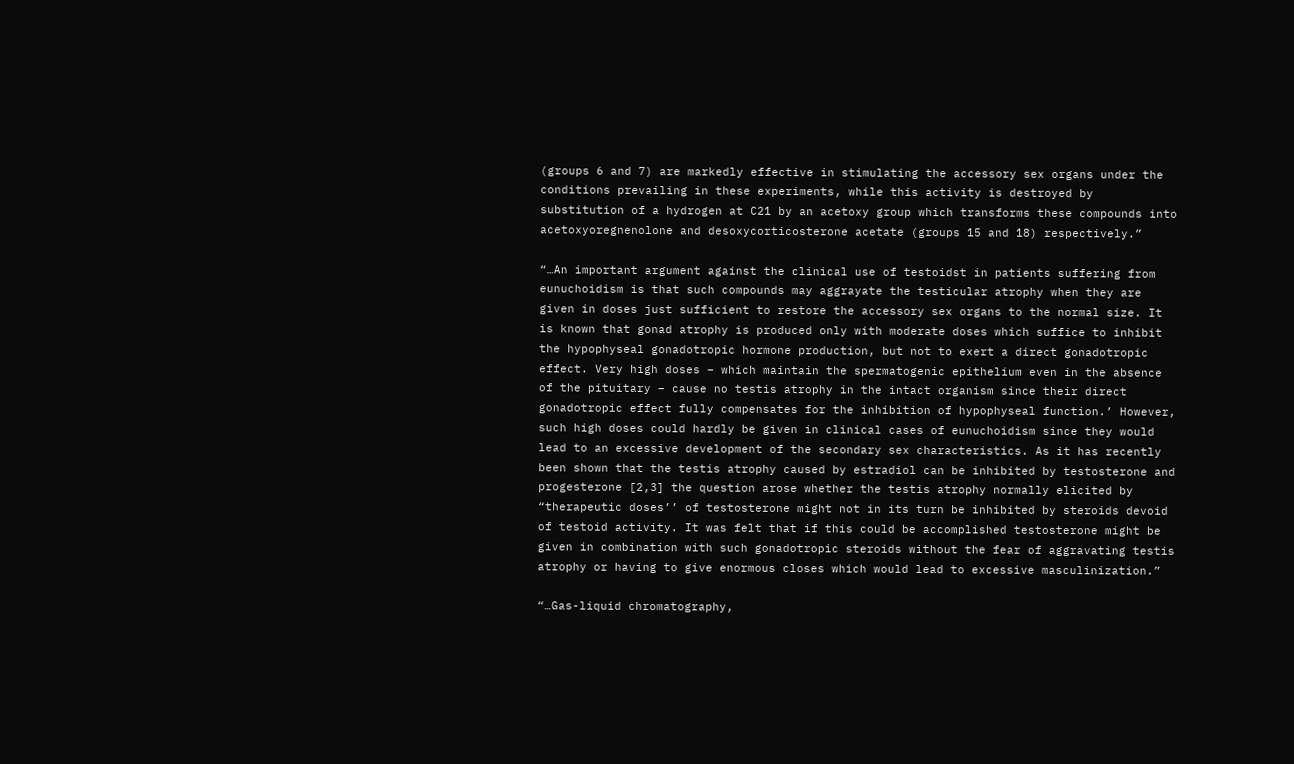(groups 6 and 7) are markedly effective in stimulating the accessory sex organs under the conditions prevailing in these experiments, while this activity is destroyed by substitution of a hydrogen at C21 by an acetoxy group which transforms these compounds into acetoxyoregnenolone and desoxycorticosterone acetate (groups 15 and 18) respectively.”

“…An important argument against the clinical use of testoidst in patients suffering from eunuchoidism is that such compounds may aggrayate the testicular atrophy when they are given in doses just sufficient to restore the accessory sex organs to the normal size. It is known that gonad atrophy is produced only with moderate doses which suffice to inhibit the hypophyseal gonadotropic hormone production, but not to exert a direct gonadotropic effect. Very high doses – which maintain the spermatogenic epithelium even in the absence of the pituitary – cause no testis atrophy in the intact organism since their direct gonadotropic effect fully compensates for the inhibition of hypophyseal function.’ However, such high doses could hardly be given in clinical cases of eunuchoidism since they would lead to an excessive development of the secondary sex characteristics. As it has recently been shown that the testis atrophy caused by estradiol can be inhibited by testosterone and progesterone [2,3] the question arose whether the testis atrophy normally elicited by “therapeutic doses’’ of testosterone might not in its turn be inhibited by steroids devoid of testoid activity. It was felt that if this could be accomplished testosterone might be given in combination with such gonadotropic steroids without the fear of aggravating testis atrophy or having to give enormous closes which would lead to excessive masculinization.”

“…Gas-liquid chromatography,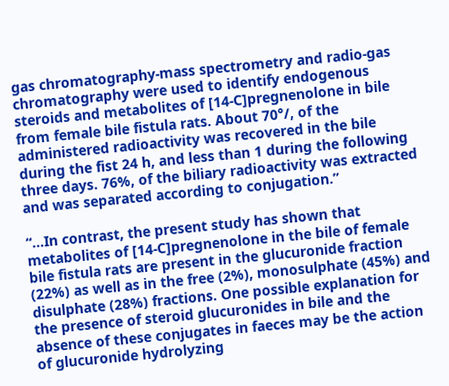gas chromatography-mass spectrometry and radio-gas chromatography were used to identify endogenous steroids and metabolites of [14-C]pregnenolone in bile from female bile fistula rats. About 70°/, of the administered radioactivity was recovered in the bile during the fist 24 h, and less than 1 during the following three days. 76%, of the biliary radioactivity was extracted and was separated according to conjugation.”

“…In contrast, the present study has shown that metabolites of [14-C]pregnenolone in the bile of female bile fistula rats are present in the glucuronide fraction (22%) as well as in the free (2%), monosulphate (45%) and disulphate (28%) fractions. One possible explanation for the presence of steroid glucuronides in bile and the absence of these conjugates in faeces may be the action of glucuronide hydrolyzing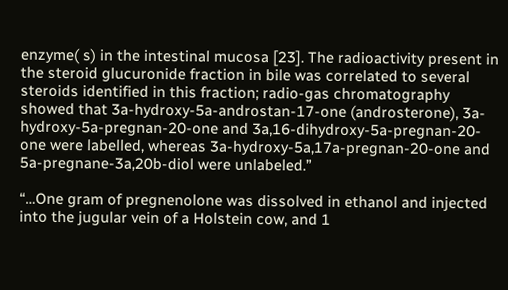enzyme( s) in the intestinal mucosa [23]. The radioactivity present in the steroid glucuronide fraction in bile was correlated to several steroids identified in this fraction; radio-gas chromatography showed that 3a-hydroxy-5a-androstan-17-one (androsterone), 3a-hydroxy-5a-pregnan-20-one and 3a,16-dihydroxy-5a-pregnan-20-one were labelled, whereas 3a-hydroxy-5a,17a-pregnan-20-one and 5a-pregnane-3a,20b-diol were unlabeled.”

“…One gram of pregnenolone was dissolved in ethanol and injected into the jugular vein of a Holstein cow, and 1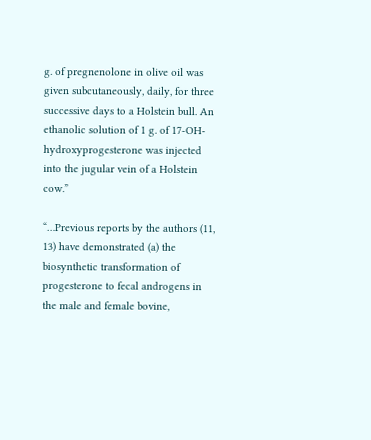g. of pregnenolone in olive oil was given subcutaneously, daily, for three successive days to a Holstein bull. An ethanolic solution of 1 g. of 17-OH-hydroxyprogesterone was injected into the jugular vein of a Holstein cow.”

“…Previous reports by the authors (11, 13) have demonstrated (a) the biosynthetic transformation of progesterone to fecal androgens in the male and female bovine,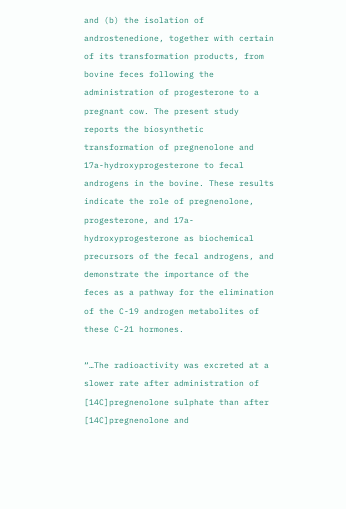and (b) the isolation of androstenedione, together with certain of its transformation products, from bovine feces following the administration of progesterone to a pregnant cow. The present study reports the biosynthetic transformation of pregnenolone and 17a-hydroxyprogesterone to fecal androgens in the bovine. These results indicate the role of pregnenolone, progesterone, and 17a-hydroxyprogesterone as biochemical precursors of the fecal androgens, and demonstrate the importance of the feces as a pathway for the elimination of the C-19 androgen metabolites of these C-21 hormones.

“…The radioactivity was excreted at a slower rate after administration of [14C]pregnenolone sulphate than after [14C]pregnenolone and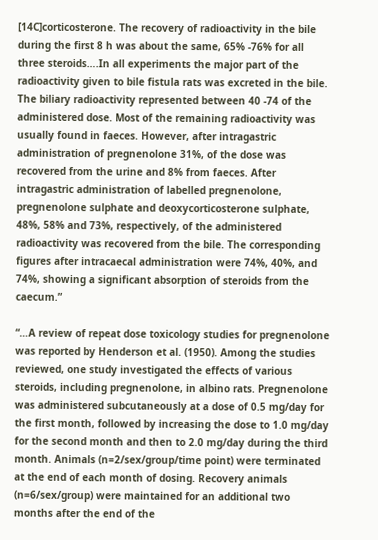[14C]corticosterone. The recovery of radioactivity in the bile during the first 8 h was about the same, 65% -76% for all three steroids….In all experiments the major part of the radioactivity given to bile fistula rats was excreted in the bile. The biliary radioactivity represented between 40 -74 of the administered dose. Most of the remaining radioactivity was usually found in faeces. However, after intragastric administration of pregnenolone 31%, of the dose was recovered from the urine and 8% from faeces. After intragastric administration of labelled pregnenolone, pregnenolone sulphate and deoxycorticosterone sulphate, 48%, 58% and 73%, respectively, of the administered radioactivity was recovered from the bile. The corresponding figures after intracaecal administration were 74%, 40%, and 74%, showing a significant absorption of steroids from the caecum.”

“…A review of repeat dose toxicology studies for pregnenolone was reported by Henderson et al. (1950). Among the studies reviewed, one study investigated the effects of various steroids, including pregnenolone, in albino rats. Pregnenolone was administered subcutaneously at a dose of 0.5 mg/day for the first month, followed by increasing the dose to 1.0 mg/day for the second month and then to 2.0 mg/day during the third month. Animals (n=2/sex/group/time point) were terminated at the end of each month of dosing. Recovery animals (n=6/sex/group) were maintained for an additional two months after the end of the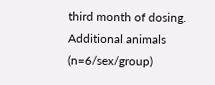third month of dosing. Additional animals (n=6/sex/group)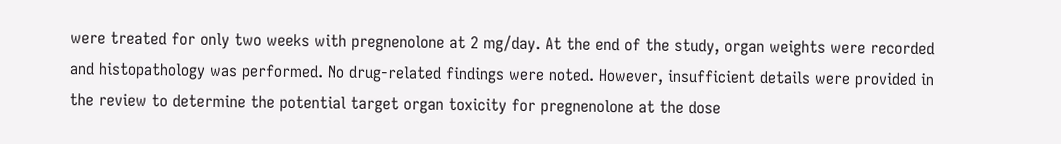were treated for only two weeks with pregnenolone at 2 mg/day. At the end of the study, organ weights were recorded and histopathology was performed. No drug-related findings were noted. However, insufficient details were provided in the review to determine the potential target organ toxicity for pregnenolone at the dose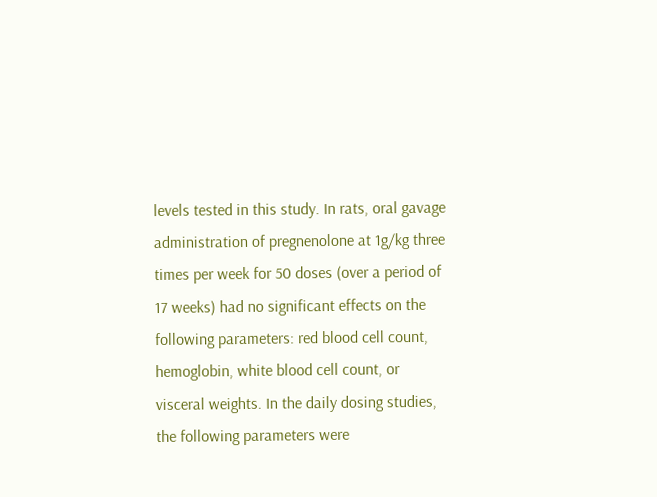levels tested in this study. In rats, oral gavage administration of pregnenolone at 1g/kg three times per week for 50 doses (over a period of 17 weeks) had no significant effects on the following parameters: red blood cell count, hemoglobin, white blood cell count, or visceral weights. In the daily dosing studies, the following parameters were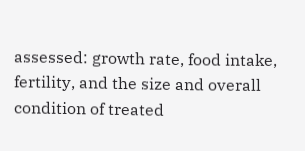assessed: growth rate, food intake, fertility, and the size and overall condition of treated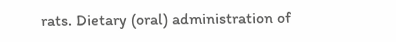rats. Dietary (oral) administration of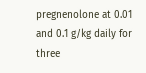pregnenolone at 0.01 and 0.1 g/kg daily for three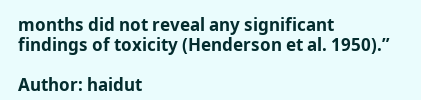months did not reveal any significant findings of toxicity (Henderson et al. 1950).”

Author: haidut